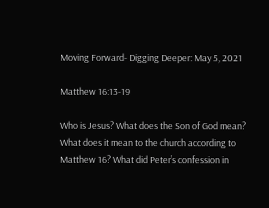Moving Forward- Digging Deeper: May 5, 2021

Matthew 16:13-19

Who is Jesus? What does the Son of God mean? What does it mean to the church according to Matthew 16? What did Peter’s confession in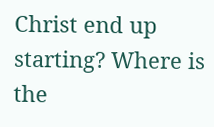Christ end up starting? Where is the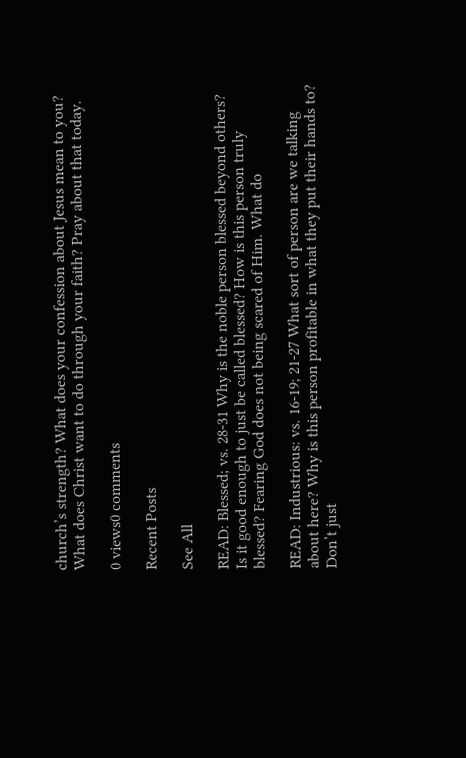church’s strength? What does your confession about Jesus mean to you? What does Christ want to do through your faith? Pray about that today.

0 views0 comments

Recent Posts

See All

READ: Blessed; vs. 28-31 Why is the noble person blessed beyond others? Is it good enough to just be called blessed? How is this person truly blessed? Fearing God does not being scared of Him. What do

READ: Industrious: vs. 16-19; 21-27 What sort of person are we talking about here? Why is this person profitable in what they put their hands to? Don’t just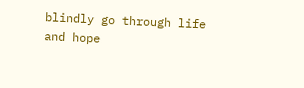blindly go through life and hope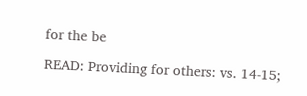for the be

READ: Providing for others: vs. 14-15;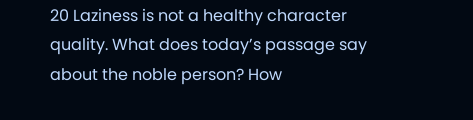20 Laziness is not a healthy character quality. What does today’s passage say about the noble person? How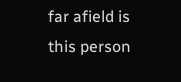far afield is this person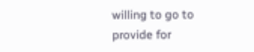willing to go to provide for